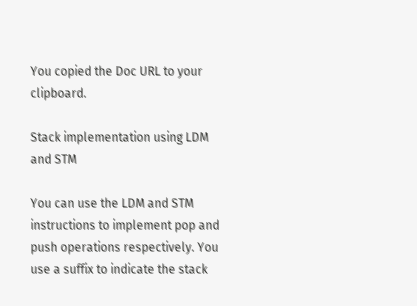You copied the Doc URL to your clipboard.

Stack implementation using LDM and STM

You can use the LDM and STM instructions to implement pop and push operations respectively. You use a suffix to indicate the stack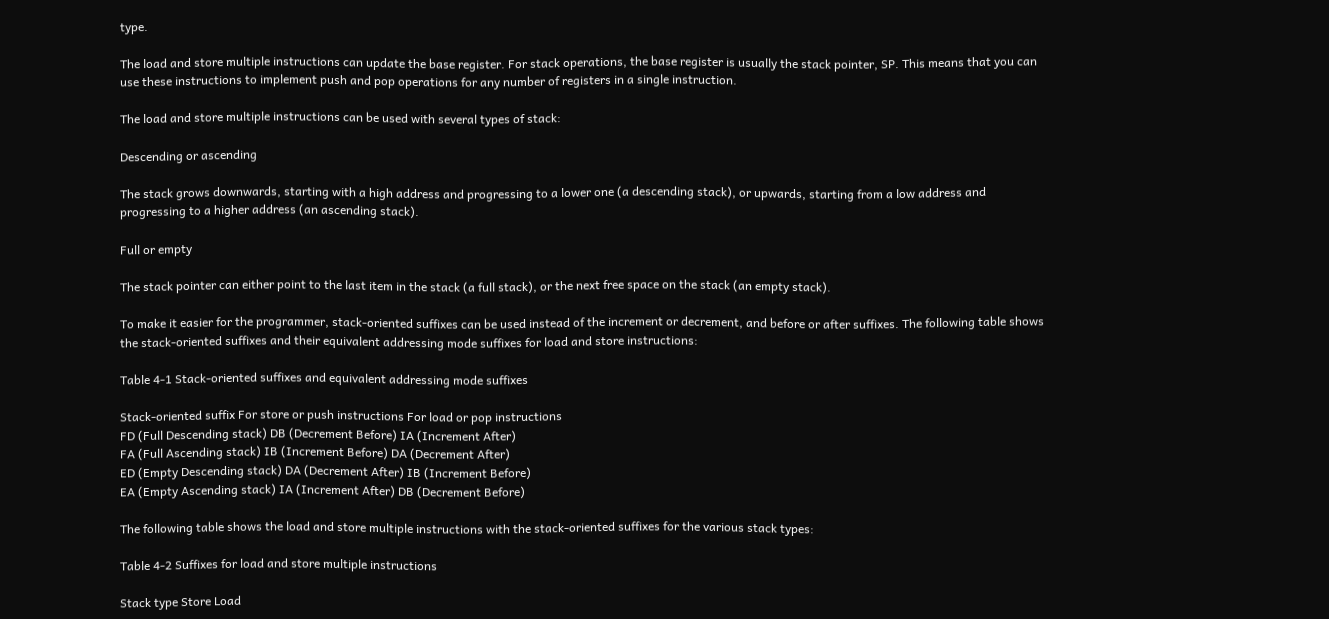type.

The load and store multiple instructions can update the base register. For stack operations, the base register is usually the stack pointer, SP. This means that you can use these instructions to implement push and pop operations for any number of registers in a single instruction.

The load and store multiple instructions can be used with several types of stack:

Descending or ascending

The stack grows downwards, starting with a high address and progressing to a lower one (a descending stack), or upwards, starting from a low address and progressing to a higher address (an ascending stack).

Full or empty

The stack pointer can either point to the last item in the stack (a full stack), or the next free space on the stack (an empty stack).

To make it easier for the programmer, stack-oriented suffixes can be used instead of the increment or decrement, and before or after suffixes. The following table shows the stack-oriented suffixes and their equivalent addressing mode suffixes for load and store instructions:

Table 4-1 Stack-oriented suffixes and equivalent addressing mode suffixes

Stack-oriented suffix For store or push instructions For load or pop instructions
FD (Full Descending stack) DB (Decrement Before) IA (Increment After)
FA (Full Ascending stack) IB (Increment Before) DA (Decrement After)
ED (Empty Descending stack) DA (Decrement After) IB (Increment Before)
EA (Empty Ascending stack) IA (Increment After) DB (Decrement Before)

The following table shows the load and store multiple instructions with the stack-oriented suffixes for the various stack types:

Table 4-2 Suffixes for load and store multiple instructions

Stack type Store Load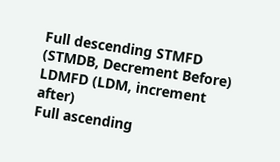Full descending STMFD (STMDB, Decrement Before) LDMFD (LDM, increment after)
Full ascending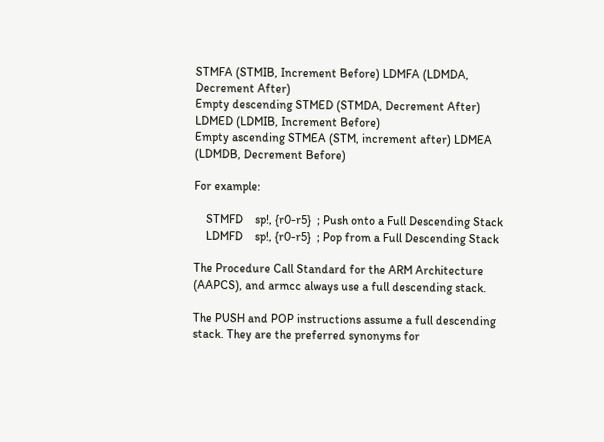STMFA (STMIB, Increment Before) LDMFA (LDMDA, Decrement After)
Empty descending STMED (STMDA, Decrement After) LDMED (LDMIB, Increment Before)
Empty ascending STMEA (STM, increment after) LDMEA (LDMDB, Decrement Before)

For example:

    STMFD    sp!, {r0-r5}  ; Push onto a Full Descending Stack
    LDMFD    sp!, {r0-r5}  ; Pop from a Full Descending Stack

The Procedure Call Standard for the ARM Architecture (AAPCS), and armcc always use a full descending stack.

The PUSH and POP instructions assume a full descending stack. They are the preferred synonyms for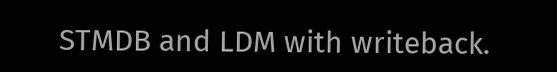STMDB and LDM with writeback.